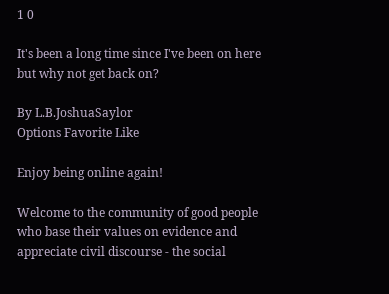1 0

It's been a long time since I've been on here but why not get back on?

By L.B.JoshuaSaylor
Options Favorite Like

Enjoy being online again!

Welcome to the community of good people who base their values on evidence and appreciate civil discourse - the social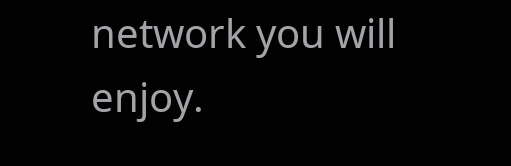network you will enjoy.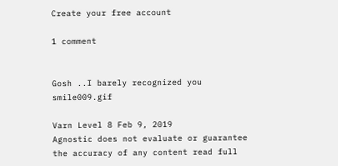Create your free account

1 comment


Gosh ..I barely recognized you smile009.gif

Varn Level 8 Feb 9, 2019
Agnostic does not evaluate or guarantee the accuracy of any content read full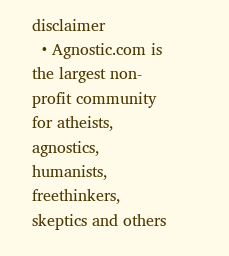disclaimer
  • Agnostic.com is the largest non-profit community for atheists, agnostics, humanists, freethinkers, skeptics and others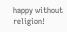happy without religion!